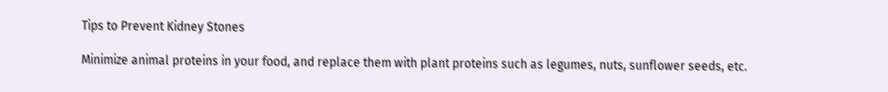Tips to Prevent Kidney Stones

Minimize animal proteins in your food, and replace them with plant proteins such as legumes, nuts, sunflower seeds, etc.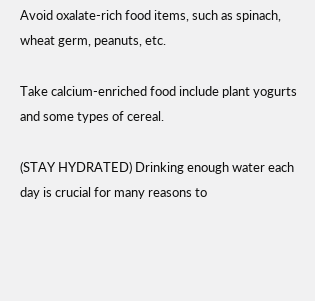Avoid oxalate-rich food items, such as spinach, wheat germ, peanuts, etc.

Take calcium-enriched food include plant yogurts and some types of cereal.

(STAY HYDRATED) Drinking enough water each day is crucial for many reasons to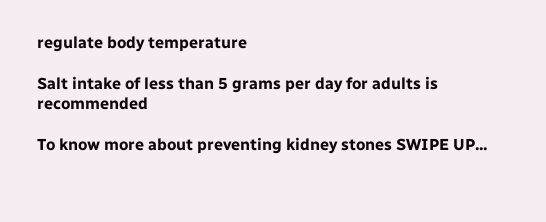regulate body temperature

Salt intake of less than 5 grams per day for adults is recommended

To know more about preventing kidney stones SWIPE UP...